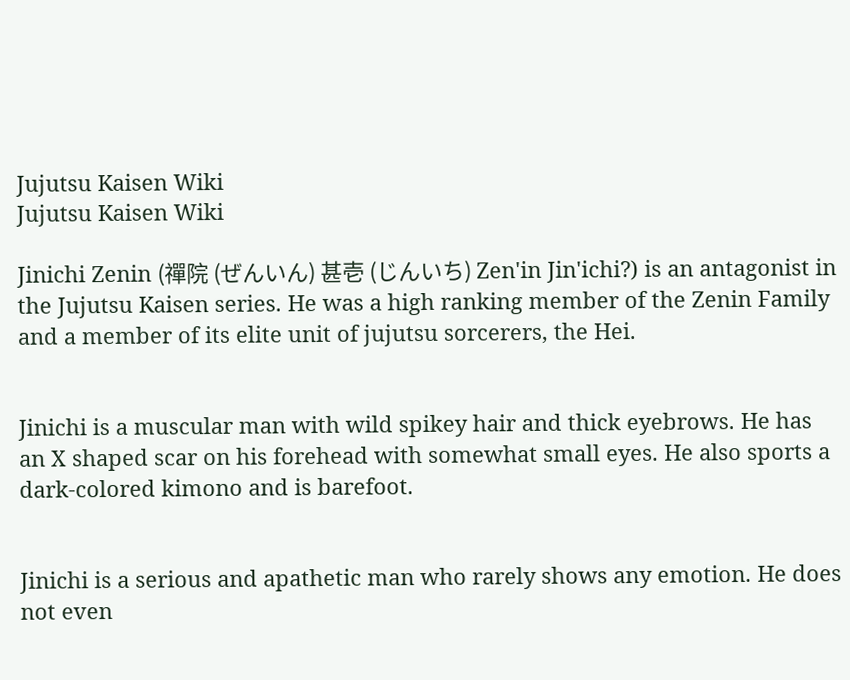Jujutsu Kaisen Wiki
Jujutsu Kaisen Wiki

Jinichi Zenin (禪院 (ぜんいん) 甚壱 (じんいち) Zen'in Jin'ichi?) is an antagonist in the Jujutsu Kaisen series. He was a high ranking member of the Zenin Family and a member of its elite unit of jujutsu sorcerers, the Hei.


Jinichi is a muscular man with wild spikey hair and thick eyebrows. He has an X shaped scar on his forehead with somewhat small eyes. He also sports a dark-colored kimono and is barefoot.


Jinichi is a serious and apathetic man who rarely shows any emotion. He does not even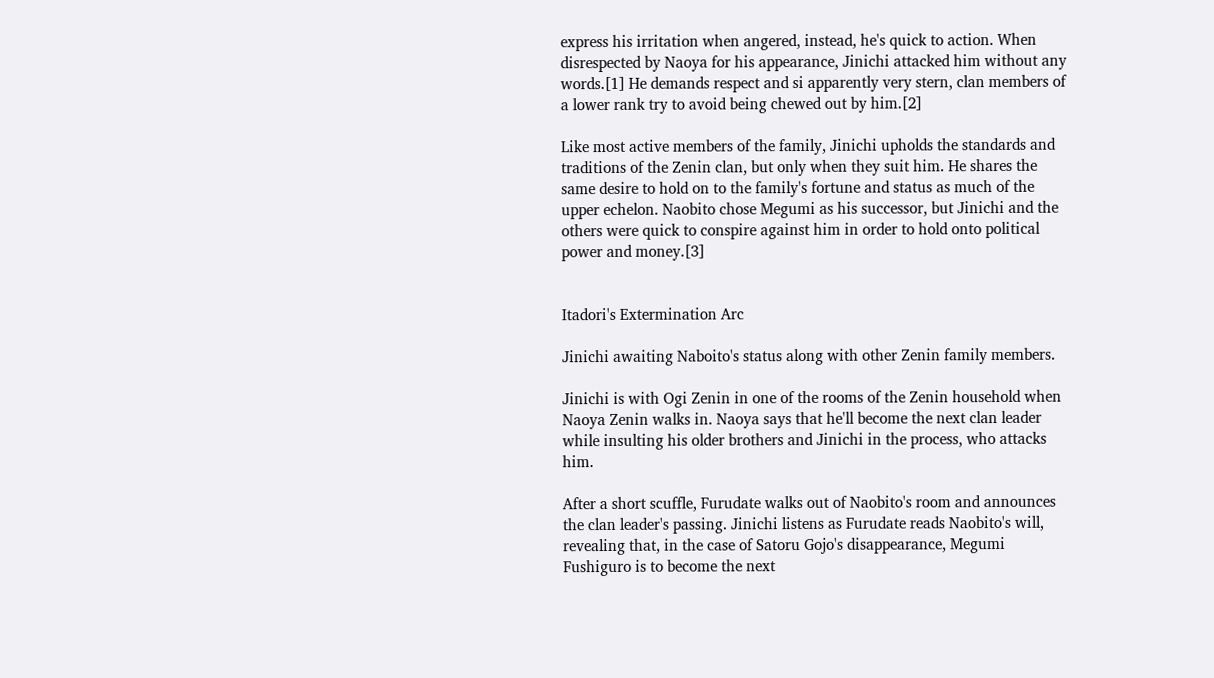express his irritation when angered, instead, he's quick to action. When disrespected by Naoya for his appearance, Jinichi attacked him without any words.[1] He demands respect and si apparently very stern, clan members of a lower rank try to avoid being chewed out by him.[2]

Like most active members of the family, Jinichi upholds the standards and traditions of the Zenin clan, but only when they suit him. He shares the same desire to hold on to the family's fortune and status as much of the upper echelon. Naobito chose Megumi as his successor, but Jinichi and the others were quick to conspire against him in order to hold onto political power and money.[3]


Itadori's Extermination Arc

Jinichi awaiting Naboito's status along with other Zenin family members.

Jinichi is with Ogi Zenin in one of the rooms of the Zenin household when Naoya Zenin walks in. Naoya says that he'll become the next clan leader while insulting his older brothers and Jinichi in the process, who attacks him.

After a short scuffle, Furudate walks out of Naobito's room and announces the clan leader's passing. Jinichi listens as Furudate reads Naobito's will, revealing that, in the case of Satoru Gojo's disappearance, Megumi Fushiguro is to become the next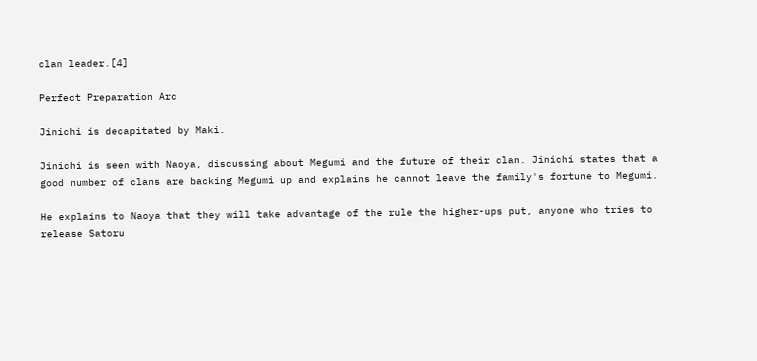clan leader.[4]

Perfect Preparation Arc

Jinichi is decapitated by Maki.

Jinichi is seen with Naoya, discussing about Megumi and the future of their clan. Jinichi states that a good number of clans are backing Megumi up and explains he cannot leave the family's fortune to Megumi.

He explains to Naoya that they will take advantage of the rule the higher-ups put, anyone who tries to release Satoru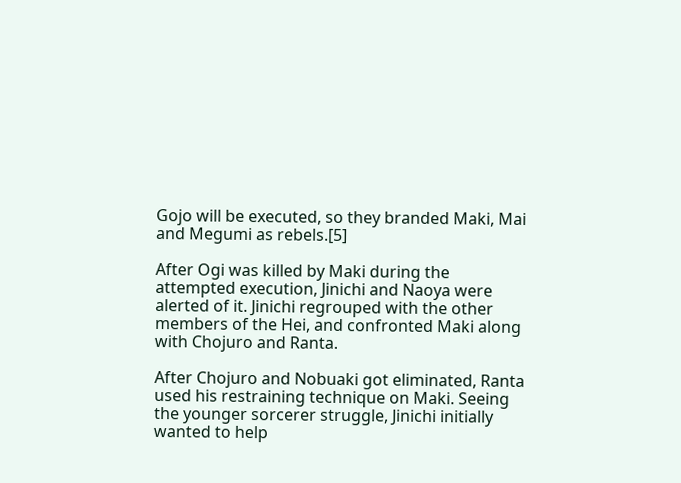Gojo will be executed, so they branded Maki, Mai and Megumi as rebels.[5]

After Ogi was killed by Maki during the attempted execution, Jinichi and Naoya were alerted of it. Jinichi regrouped with the other members of the Hei, and confronted Maki along with Chojuro and Ranta.

After Chojuro and Nobuaki got eliminated, Ranta used his restraining technique on Maki. Seeing the younger sorcerer struggle, Jinichi initially wanted to help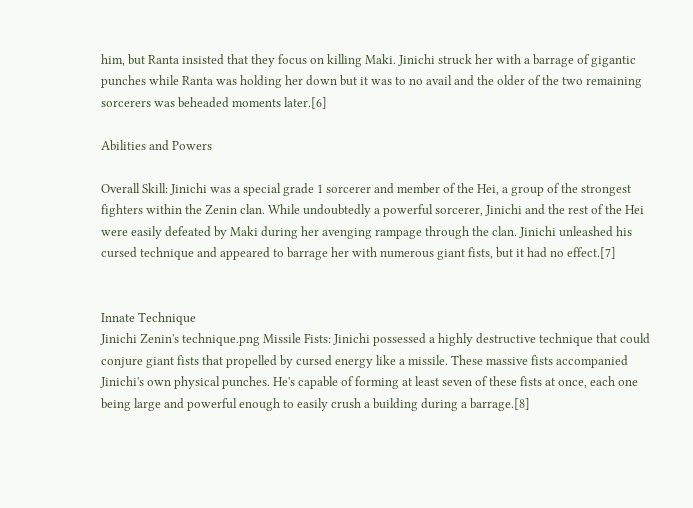him, but Ranta insisted that they focus on killing Maki. Jinichi struck her with a barrage of gigantic punches while Ranta was holding her down but it was to no avail and the older of the two remaining sorcerers was beheaded moments later.[6]

Abilities and Powers

Overall Skill: Jinichi was a special grade 1 sorcerer and member of the Hei, a group of the strongest fighters within the Zenin clan. While undoubtedly a powerful sorcerer, Jinichi and the rest of the Hei were easily defeated by Maki during her avenging rampage through the clan. Jinichi unleashed his cursed technique and appeared to barrage her with numerous giant fists, but it had no effect.[7]


Innate Technique
Jinichi Zenin's technique.png Missile Fists: Jinichi possessed a highly destructive technique that could conjure giant fists that propelled by cursed energy like a missile. These massive fists accompanied Jinichi's own physical punches. He's capable of forming at least seven of these fists at once, each one being large and powerful enough to easily crush a building during a barrage.[8]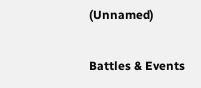(Unnamed)

Battles & Events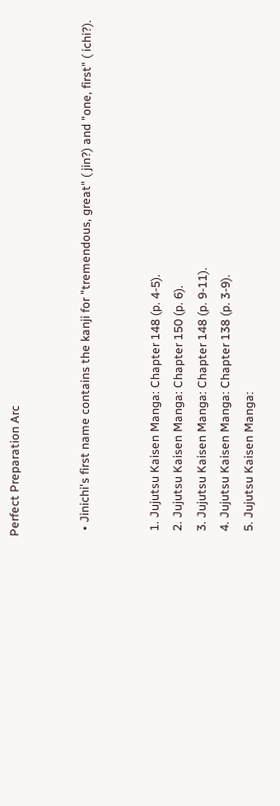Perfect Preparation Arc


  • Jinichi's first name contains the kanji for "tremendous, great" ( jin?) and "one, first" ( ichi?).


  1. Jujutsu Kaisen Manga: Chapter 148 (p. 4-5).
  2. Jujutsu Kaisen Manga: Chapter 150 (p. 6).
  3. Jujutsu Kaisen Manga: Chapter 148 (p. 9-11).
  4. Jujutsu Kaisen Manga: Chapter 138 (p. 3-9).
  5. Jujutsu Kaisen Manga: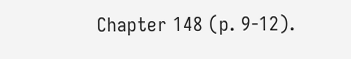Chapter 148 (p. 9-12).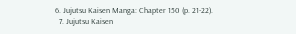6. Jujutsu Kaisen Manga: Chapter 150 (p. 21-22).
  7. Jujutsu Kaisen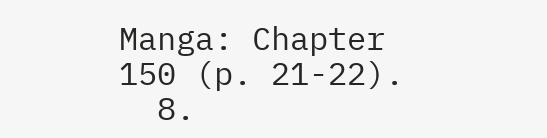Manga: Chapter 150 (p. 21-22).
  8.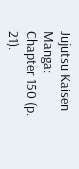Jujutsu Kaisen Manga: Chapter 150 (p. 21).